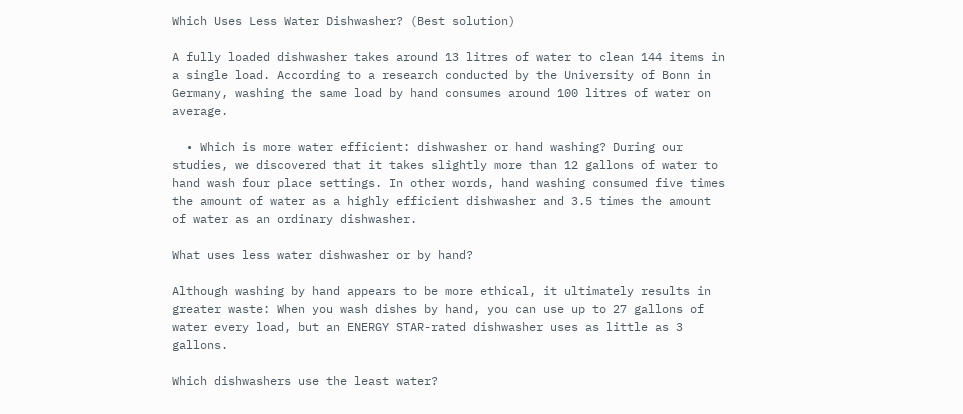Which Uses Less Water Dishwasher? (Best solution)

A fully loaded dishwasher takes around 13 litres of water to clean 144 items in a single load. According to a research conducted by the University of Bonn in Germany, washing the same load by hand consumes around 100 litres of water on average.

  • Which is more water efficient: dishwasher or hand washing? During our studies, we discovered that it takes slightly more than 12 gallons of water to hand wash four place settings. In other words, hand washing consumed five times the amount of water as a highly efficient dishwasher and 3.5 times the amount of water as an ordinary dishwasher.

What uses less water dishwasher or by hand?

Although washing by hand appears to be more ethical, it ultimately results in greater waste: When you wash dishes by hand, you can use up to 27 gallons of water every load, but an ENERGY STAR-rated dishwasher uses as little as 3 gallons.

Which dishwashers use the least water?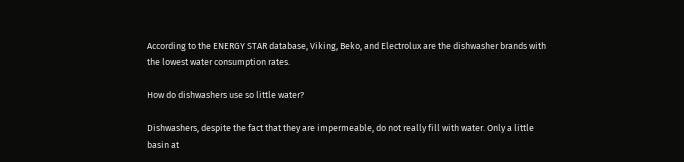According to the ENERGY STAR database, Viking, Beko, and Electrolux are the dishwasher brands with the lowest water consumption rates.

How do dishwashers use so little water?

Dishwashers, despite the fact that they are impermeable, do not really fill with water. Only a little basin at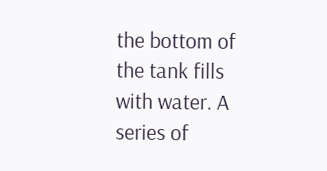the bottom of the tank fills with water. A series of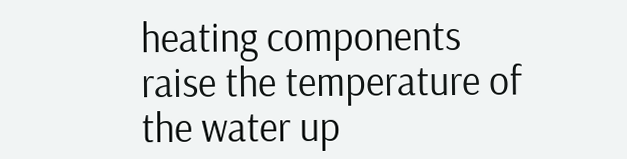heating components raise the temperature of the water up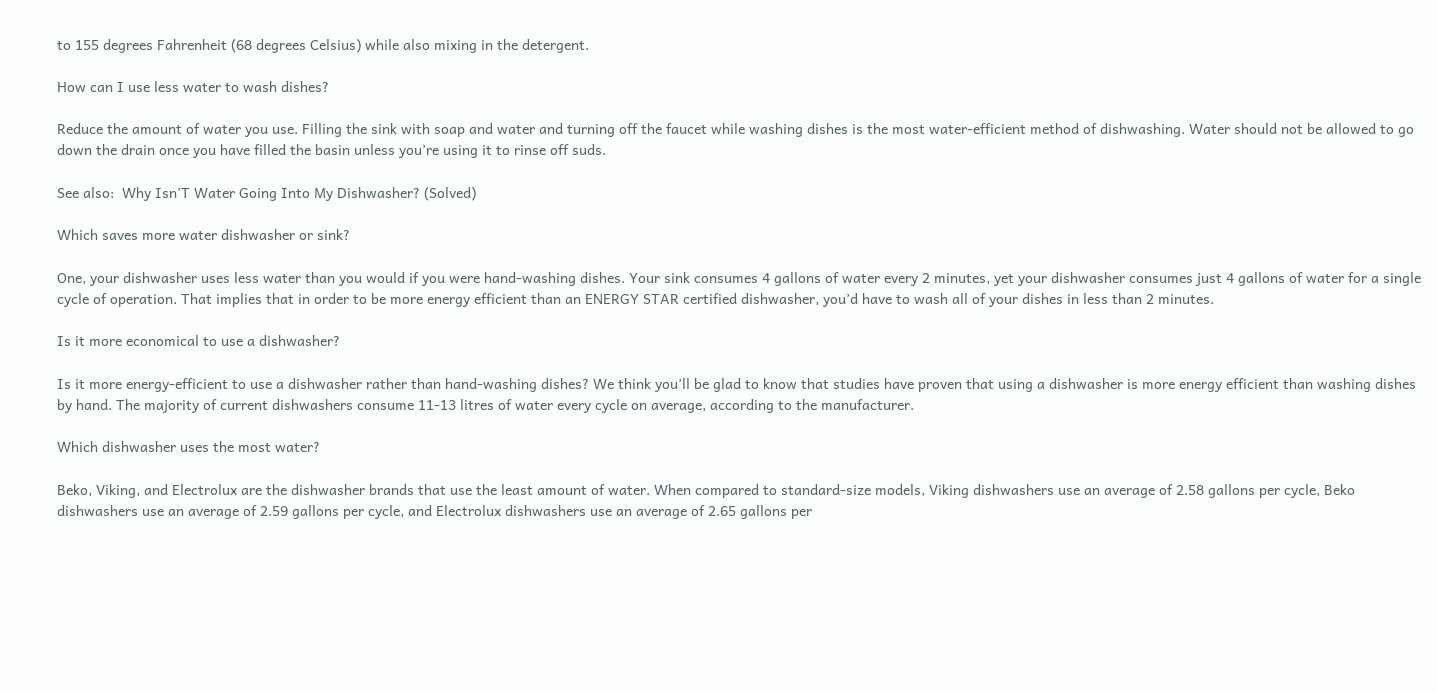to 155 degrees Fahrenheit (68 degrees Celsius) while also mixing in the detergent.

How can I use less water to wash dishes?

Reduce the amount of water you use. Filling the sink with soap and water and turning off the faucet while washing dishes is the most water-efficient method of dishwashing. Water should not be allowed to go down the drain once you have filled the basin unless you’re using it to rinse off suds.

See also:  Why Isn'T Water Going Into My Dishwasher? (Solved)

Which saves more water dishwasher or sink?

One, your dishwasher uses less water than you would if you were hand-washing dishes. Your sink consumes 4 gallons of water every 2 minutes, yet your dishwasher consumes just 4 gallons of water for a single cycle of operation. That implies that in order to be more energy efficient than an ENERGY STAR certified dishwasher, you’d have to wash all of your dishes in less than 2 minutes.

Is it more economical to use a dishwasher?

Is it more energy-efficient to use a dishwasher rather than hand-washing dishes? We think you’ll be glad to know that studies have proven that using a dishwasher is more energy efficient than washing dishes by hand. The majority of current dishwashers consume 11-13 litres of water every cycle on average, according to the manufacturer.

Which dishwasher uses the most water?

Beko, Viking, and Electrolux are the dishwasher brands that use the least amount of water. When compared to standard-size models, Viking dishwashers use an average of 2.58 gallons per cycle, Beko dishwashers use an average of 2.59 gallons per cycle, and Electrolux dishwashers use an average of 2.65 gallons per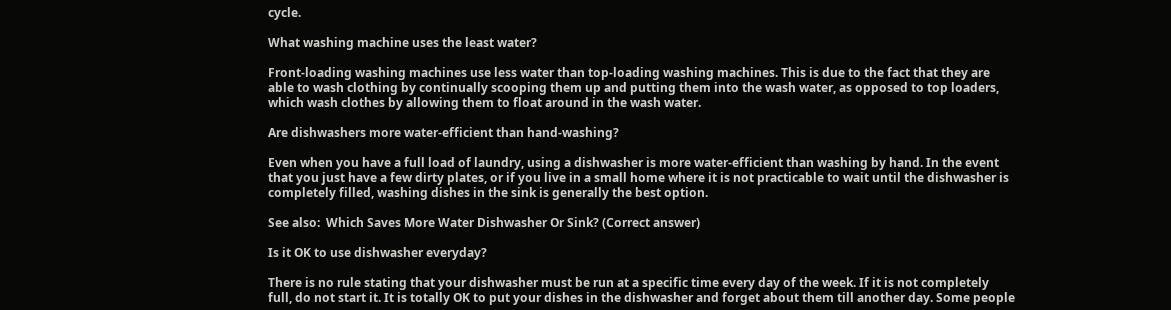cycle.

What washing machine uses the least water?

Front-loading washing machines use less water than top-loading washing machines. This is due to the fact that they are able to wash clothing by continually scooping them up and putting them into the wash water, as opposed to top loaders, which wash clothes by allowing them to float around in the wash water.

Are dishwashers more water-efficient than hand-washing?

Even when you have a full load of laundry, using a dishwasher is more water-efficient than washing by hand. In the event that you just have a few dirty plates, or if you live in a small home where it is not practicable to wait until the dishwasher is completely filled, washing dishes in the sink is generally the best option.

See also:  Which Saves More Water Dishwasher Or Sink? (Correct answer)

Is it OK to use dishwasher everyday?

There is no rule stating that your dishwasher must be run at a specific time every day of the week. If it is not completely full, do not start it. It is totally OK to put your dishes in the dishwasher and forget about them till another day. Some people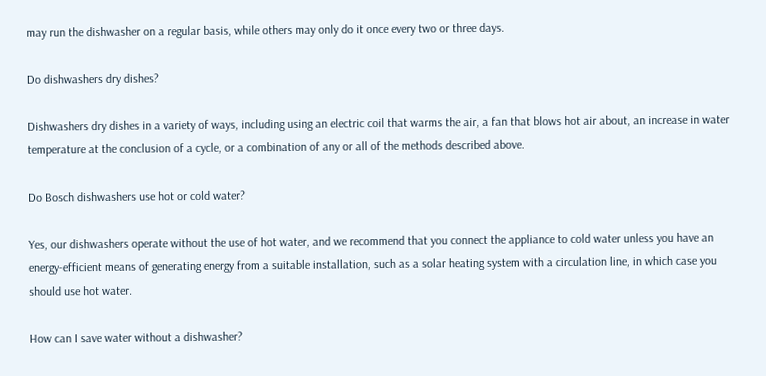may run the dishwasher on a regular basis, while others may only do it once every two or three days.

Do dishwashers dry dishes?

Dishwashers dry dishes in a variety of ways, including using an electric coil that warms the air, a fan that blows hot air about, an increase in water temperature at the conclusion of a cycle, or a combination of any or all of the methods described above.

Do Bosch dishwashers use hot or cold water?

Yes, our dishwashers operate without the use of hot water, and we recommend that you connect the appliance to cold water unless you have an energy-efficient means of generating energy from a suitable installation, such as a solar heating system with a circulation line, in which case you should use hot water.

How can I save water without a dishwasher?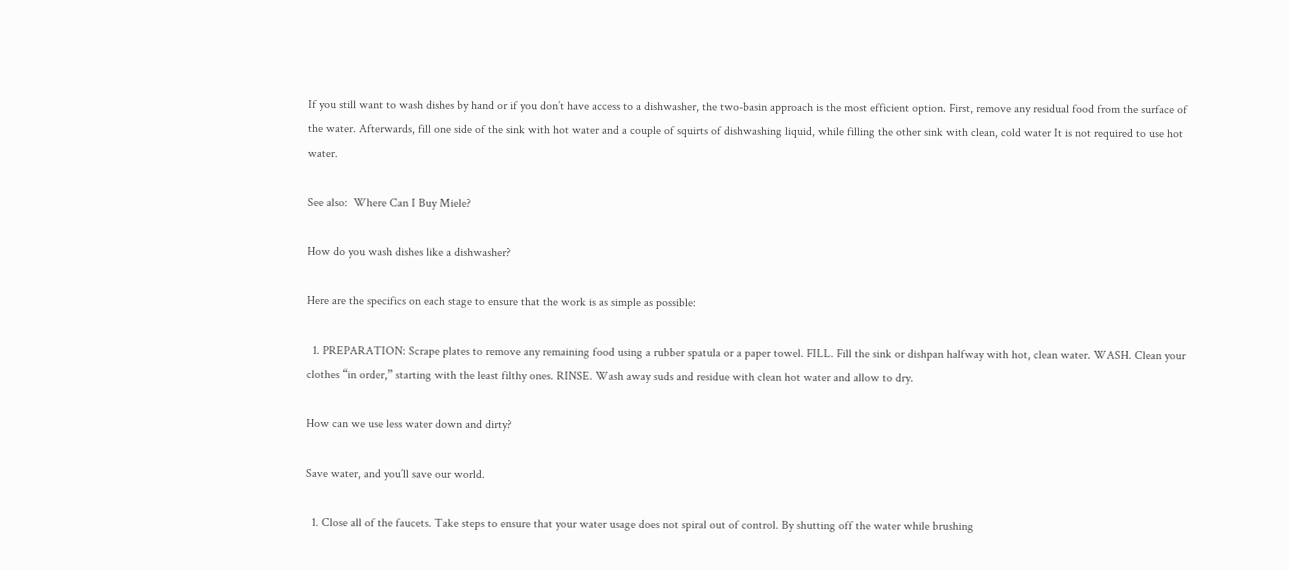If you still want to wash dishes by hand or if you don’t have access to a dishwasher, the two-basin approach is the most efficient option. First, remove any residual food from the surface of the water. Afterwards, fill one side of the sink with hot water and a couple of squirts of dishwashing liquid, while filling the other sink with clean, cold water It is not required to use hot water.

See also:  Where Can I Buy Miele?

How do you wash dishes like a dishwasher?

Here are the specifics on each stage to ensure that the work is as simple as possible:

  1. PREPARATION: Scrape plates to remove any remaining food using a rubber spatula or a paper towel. FILL. Fill the sink or dishpan halfway with hot, clean water. WASH. Clean your clothes “in order,” starting with the least filthy ones. RINSE. Wash away suds and residue with clean hot water and allow to dry.

How can we use less water down and dirty?

Save water, and you’ll save our world.

  1. Close all of the faucets. Take steps to ensure that your water usage does not spiral out of control. By shutting off the water while brushing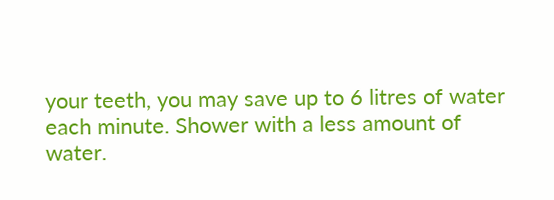your teeth, you may save up to 6 litres of water each minute. Shower with a less amount of water.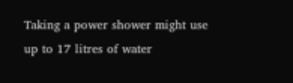Taking a power shower might use up to 17 litres of water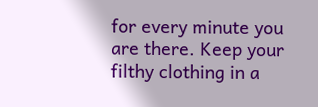for every minute you are there. Keep your filthy clothing in a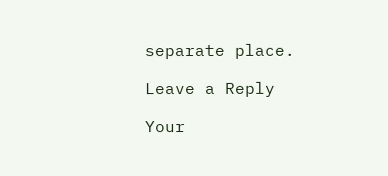separate place.

Leave a Reply

Your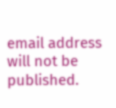email address will not be published.